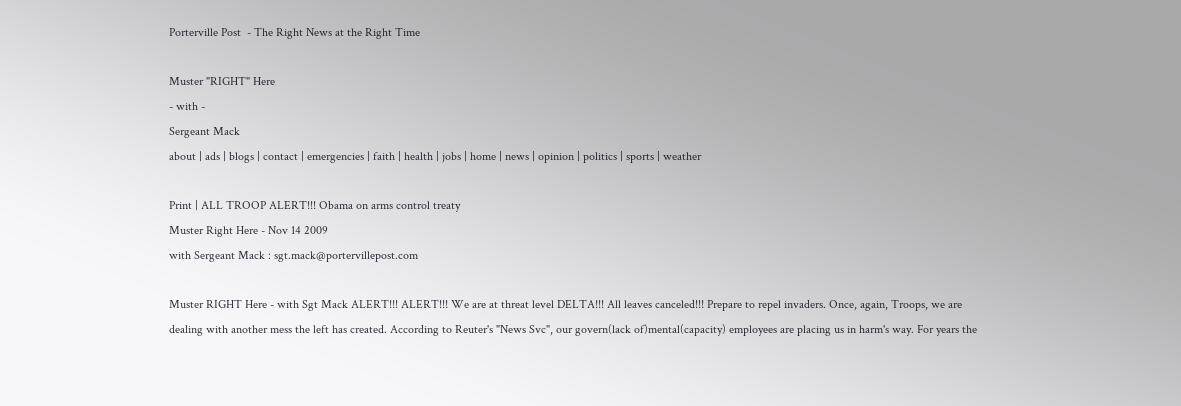Porterville Post  - The Right News at the Right Time

Muster "RIGHT" Here
- with -
Sergeant Mack
about | ads | blogs | contact | emergencies | faith | health | jobs | home | news | opinion | politics | sports | weather

Print | ALL TROOP ALERT!!! Obama on arms control treaty
Muster Right Here - Nov 14 2009
with Sergeant Mack : sgt.mack@portervillepost.com

Muster RIGHT Here - with Sgt Mack ALERT!!! ALERT!!! We are at threat level DELTA!!! All leaves canceled!!! Prepare to repel invaders. Once, again, Troops, we are dealing with another mess the left has created. According to Reuter's "News Svc", our govern(lack of)mental(capacity) employees are placing us in harm's way. For years the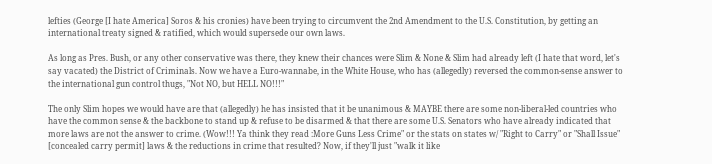lefties (George [I hate America] Soros & his cronies) have been trying to circumvent the 2nd Amendment to the U.S. Constitution, by getting an international treaty signed & ratified, which would supersede our own laws.

As long as Pres. Bush, or any other conservative was there, they knew their chances were Slim & None & Slim had already left (I hate that word, let's say vacated) the District of Criminals. Now we have a Euro-wannabe, in the White House, who has (allegedly) reversed the common-sense answer to the international gun control thugs, "Not NO, but HELL NO!!!"

The only Slim hopes we would have are that (allegedly) he has insisted that it be unanimous & MAYBE there are some non-liberal-led countries who have the common sense & the backbone to stand up & refuse to be disarmed & that there are some U.S. Senators who have already indicated that more laws are not the answer to crime. (Wow!!! Ya think they read :More Guns Less Crime" or the stats on states w/ "Right to Carry" or "Shall Issue" [concealed carry permit] laws & the reductions in crime that resulted? Now, if they'll just "walk it like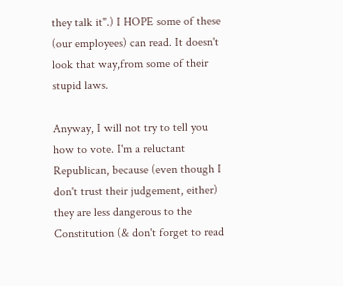they talk it".) I HOPE some of these (our employees) can read. It doesn't look that way,from some of their stupid laws.

Anyway, I will not try to tell you how to vote. I'm a reluctant Republican, because (even though I don't trust their judgement, either) they are less dangerous to the Constitution (& don't forget to read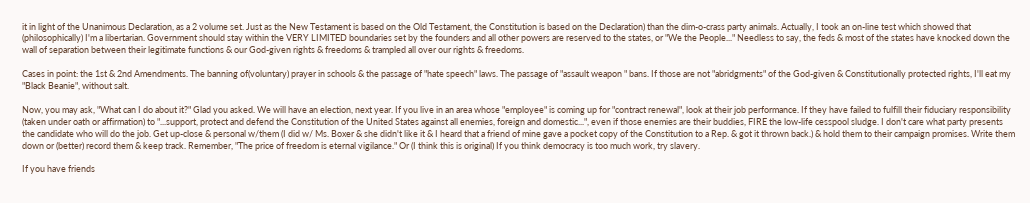it in light of the Unanimous Declaration, as a 2 volume set. Just as the New Testament is based on the Old Testament, the Constitution is based on the Declaration) than the dim-o-crass party animals. Actually, I took an on-line test which showed that (philosophically) I'm a libertarian. Government should stay within the VERY LIMITED boundaries set by the founders and all other powers are reserved to the states, or "We the People..." Needless to say, the feds & most of the states have knocked down the wall of separation between their legitimate functions & our God-given rights & freedoms & trampled all over our rights & freedoms.

Cases in point: the 1st & 2nd Amendments. The banning of(voluntary) prayer in schools & the passage of "hate speech" laws. The passage of "assault weapon " bans. If those are not "abridgments" of the God-given & Constitutionally protected rights, I'll eat my "Black Beanie", without salt.

Now, you may ask, "What can I do about it?" Glad you asked. We will have an election, next year. If you live in an area whose "employee" is coming up for "contract renewal", look at their job performance. If they have failed to fulfill their fiduciary responsibility (taken under oath or affirmation) to "...support, protect and defend the Constitution of the United States against all enemies, foreign and domestic...", even if those enemies are their buddies, FIRE the low-life cesspool sludge. I don't care what party presents the candidate who will do the job. Get up-close & personal w/them (I did w/ Ms. Boxer & she didn't like it & I heard that a friend of mine gave a pocket copy of the Constitution to a Rep. & got it thrown back.) & hold them to their campaign promises. Write them down or (better) record them & keep track. Remember, "The price of freedom is eternal vigilance." Or (I think this is original) If you think democracy is too much work, try slavery.

If you have friends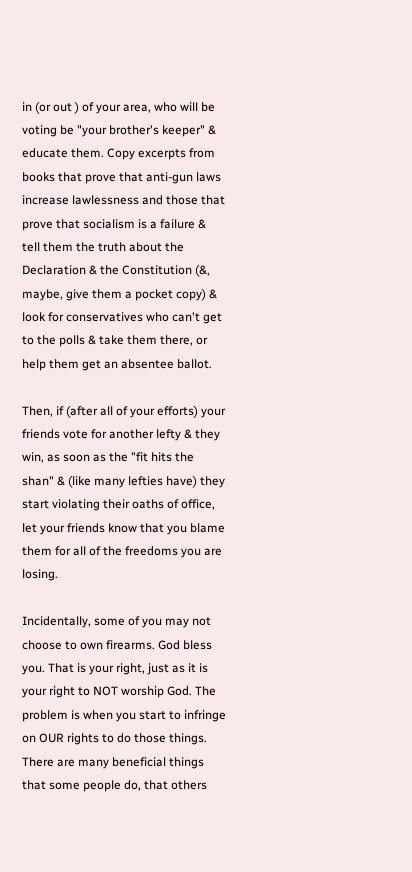in (or out ) of your area, who will be voting be "your brother's keeper" & educate them. Copy excerpts from books that prove that anti-gun laws increase lawlessness and those that prove that socialism is a failure & tell them the truth about the Declaration & the Constitution (&, maybe, give them a pocket copy) & look for conservatives who can't get to the polls & take them there, or help them get an absentee ballot.

Then, if (after all of your efforts) your friends vote for another lefty & they win, as soon as the "fit hits the shan" & (like many lefties have) they start violating their oaths of office, let your friends know that you blame them for all of the freedoms you are losing.

Incidentally, some of you may not choose to own firearms. God bless you. That is your right, just as it is your right to NOT worship God. The problem is when you start to infringe on OUR rights to do those things. There are many beneficial things that some people do, that others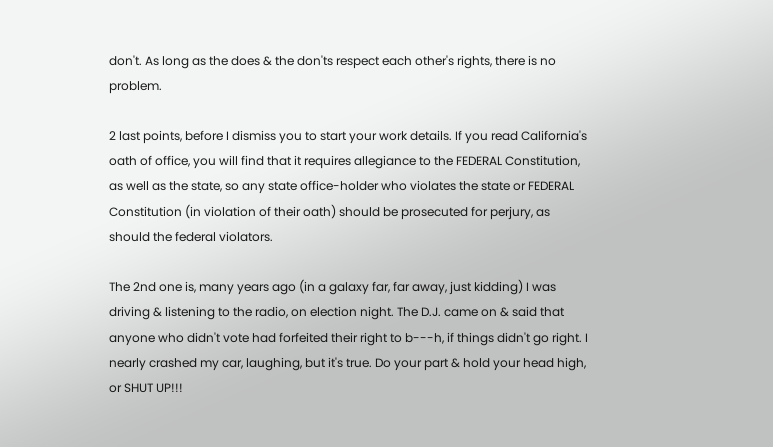don't. As long as the does & the don'ts respect each other's rights, there is no problem.

2 last points, before I dismiss you to start your work details. If you read California's oath of office, you will find that it requires allegiance to the FEDERAL Constitution, as well as the state, so any state office-holder who violates the state or FEDERAL Constitution (in violation of their oath) should be prosecuted for perjury, as should the federal violators.

The 2nd one is, many years ago (in a galaxy far, far away, just kidding) I was driving & listening to the radio, on election night. The D.J. came on & said that anyone who didn't vote had forfeited their right to b---h, if things didn't go right. I nearly crashed my car, laughing, but it's true. Do your part & hold your head high, or SHUT UP!!!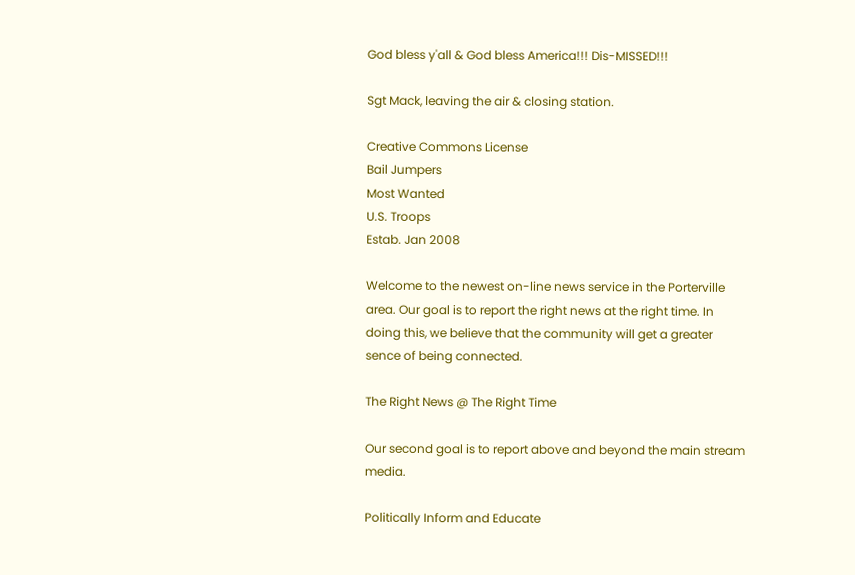God bless y'all & God bless America!!! Dis-MISSED!!!

Sgt Mack, leaving the air & closing station.

Creative Commons License
Bail Jumpers
Most Wanted
U.S. Troops
Estab. Jan 2008

Welcome to the newest on-line news service in the Porterville area. Our goal is to report the right news at the right time. In doing this, we believe that the community will get a greater sence of being connected.

The Right News @ The Right Time

Our second goal is to report above and beyond the main stream media.

Politically Inform and Educate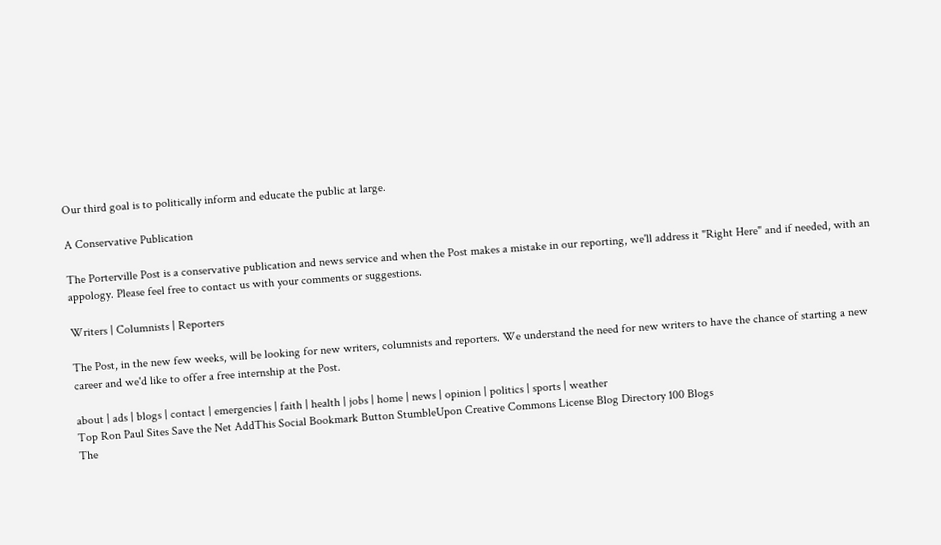Our third goal is to politically inform and educate the public at large.

A Conservative Publication

The Porterville Post is a conservative publication and news service and when the Post makes a mistake in our reporting, we'll address it "Right Here" and if needed, with an appology. Please feel free to contact us with your comments or suggestions.

Writers | Columnists | Reporters

The Post, in the new few weeks, will be looking for new writers, columnists and reporters. We understand the need for new writers to have the chance of starting a new career and we'd like to offer a free internship at the Post.

about | ads | blogs | contact | emergencies | faith | health | jobs | home | news | opinion | politics | sports | weather
Top Ron Paul Sites Save the Net AddThis Social Bookmark Button StumbleUpon Creative Commons License Blog Directory 100 Blogs
The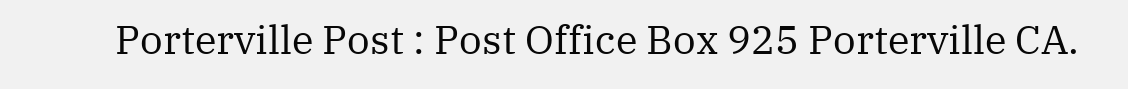Porterville Post : Post Office Box 925 Porterville CA.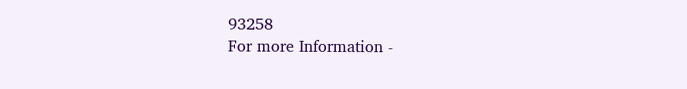93258
For more Information -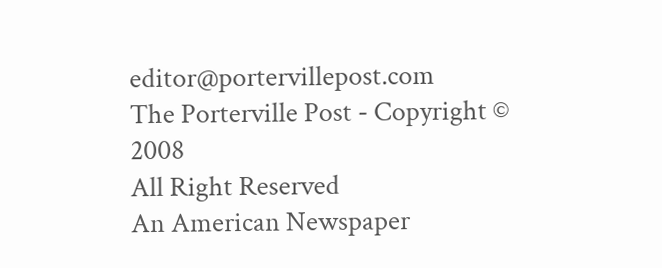editor@portervillepost.com
The Porterville Post - Copyright © 2008
All Right Reserved
An American Newspaper